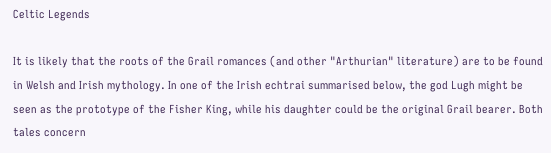Celtic Legends

It is likely that the roots of the Grail romances (and other "Arthurian" literature) are to be found in Welsh and Irish mythology. In one of the Irish echtrai summarised below, the god Lugh might be seen as the prototype of the Fisher King, while his daughter could be the original Grail bearer. Both tales concern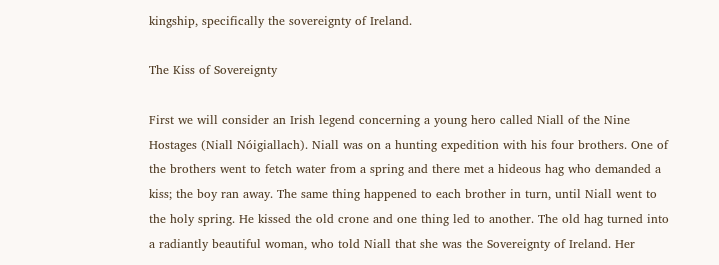kingship, specifically the sovereignty of Ireland.

The Kiss of Sovereignty

First we will consider an Irish legend concerning a young hero called Niall of the Nine Hostages (Niall Nóigiallach). Niall was on a hunting expedition with his four brothers. One of the brothers went to fetch water from a spring and there met a hideous hag who demanded a kiss; the boy ran away. The same thing happened to each brother in turn, until Niall went to the holy spring. He kissed the old crone and one thing led to another. The old hag turned into a radiantly beautiful woman, who told Niall that she was the Sovereignty of Ireland. Her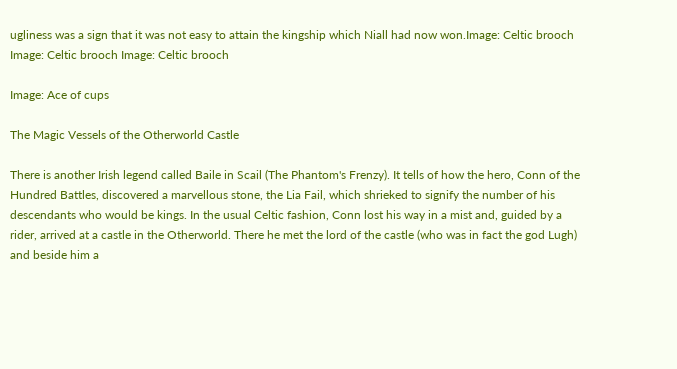ugliness was a sign that it was not easy to attain the kingship which Niall had now won.Image: Celtic brooch Image: Celtic brooch Image: Celtic brooch

Image: Ace of cups

The Magic Vessels of the Otherworld Castle

There is another Irish legend called Baile in Scail (The Phantom's Frenzy). It tells of how the hero, Conn of the Hundred Battles, discovered a marvellous stone, the Lia Fail, which shrieked to signify the number of his descendants who would be kings. In the usual Celtic fashion, Conn lost his way in a mist and, guided by a rider, arrived at a castle in the Otherworld. There he met the lord of the castle (who was in fact the god Lugh) and beside him a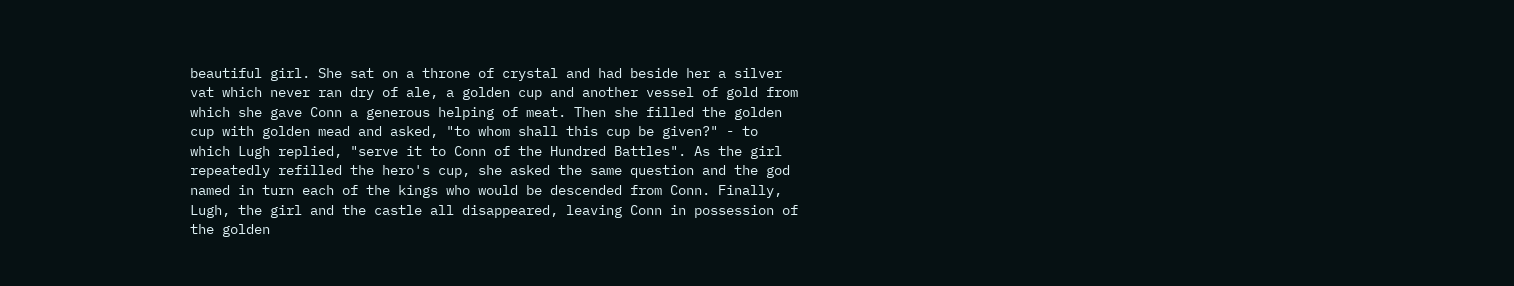beautiful girl. She sat on a throne of crystal and had beside her a silver vat which never ran dry of ale, a golden cup and another vessel of gold from which she gave Conn a generous helping of meat. Then she filled the golden cup with golden mead and asked, "to whom shall this cup be given?" - to which Lugh replied, "serve it to Conn of the Hundred Battles". As the girl repeatedly refilled the hero's cup, she asked the same question and the god named in turn each of the kings who would be descended from Conn. Finally, Lugh, the girl and the castle all disappeared, leaving Conn in possession of the golden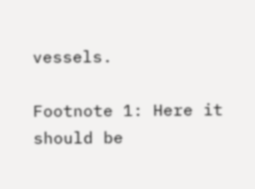vessels.

Footnote 1: Here it should be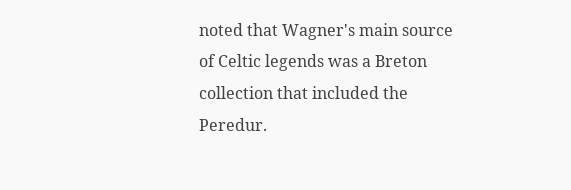noted that Wagner's main source of Celtic legends was a Breton collection that included the Peredur.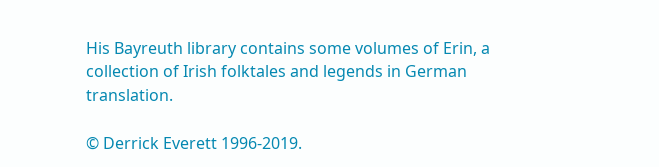His Bayreuth library contains some volumes of Erin, a collection of Irish folktales and legends in German translation.

© Derrick Everett 1996-2019.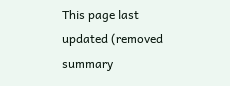This page last updated (removed summary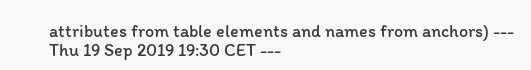attributes from table elements and names from anchors) --- Thu 19 Sep 2019 19:30 CET ---